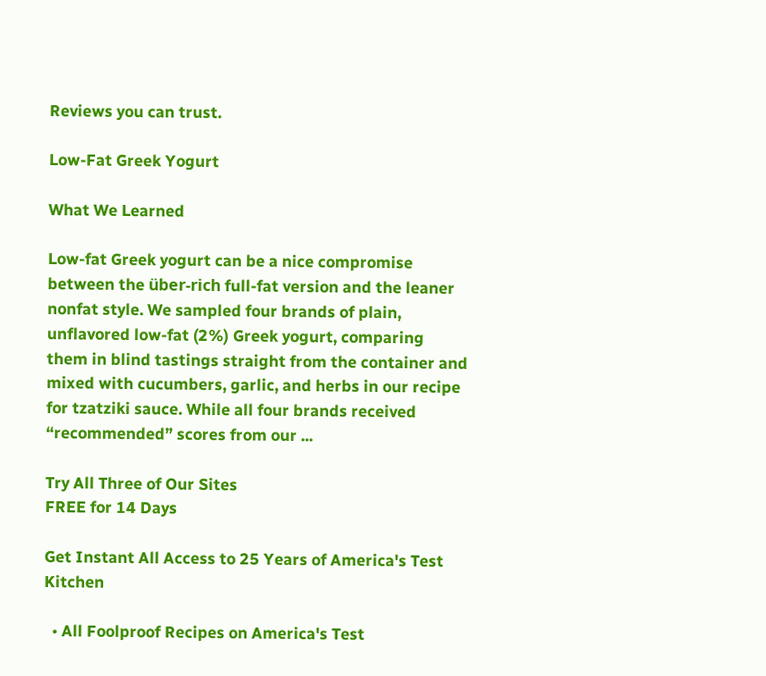Reviews you can trust.

Low-Fat Greek Yogurt

What We Learned

Low-fat Greek yogurt can be a nice compromise between the über-rich full-fat version and the leaner nonfat style. We sampled four brands of plain, unflavored low-fat (2%) Greek yogurt, comparing them in blind tastings straight from the container and mixed with cucumbers, garlic, and herbs in our recipe for tzatziki sauce. While all four brands received “recommended” scores from our ...

Try All Three of Our Sites
FREE for 14 Days

Get Instant All Access to 25 Years of America's Test Kitchen

  • All Foolproof Recipes on America's Test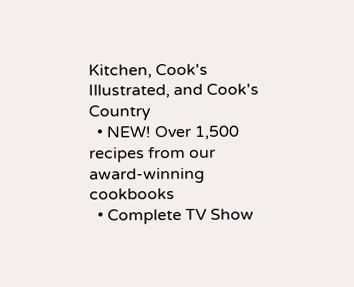Kitchen, Cook's Illustrated, and Cook's Country
  • NEW! Over 1,500 recipes from our award-winning cookbooks
  • Complete TV Show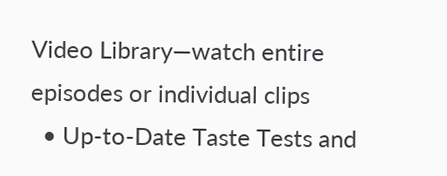Video Library—watch entire episodes or individual clips
  • Up-to-Date Taste Tests and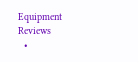Equipment Reviews
  •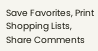Save Favorites, Print Shopping Lists, Share Comments